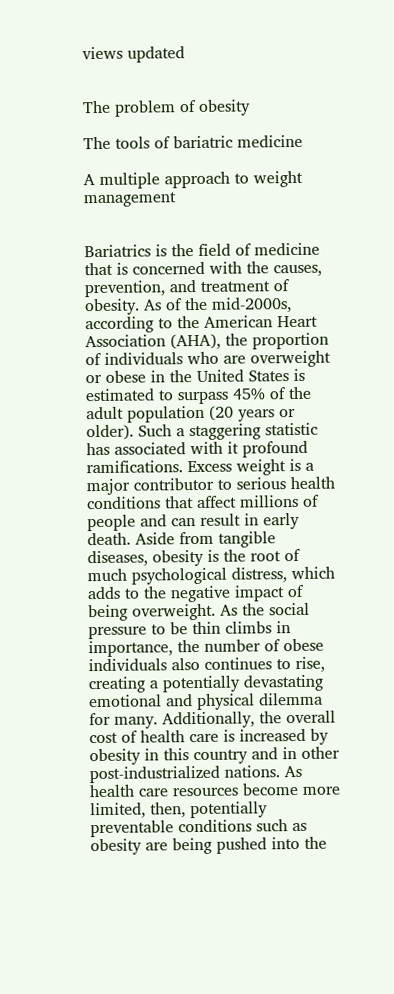views updated


The problem of obesity

The tools of bariatric medicine

A multiple approach to weight management


Bariatrics is the field of medicine that is concerned with the causes, prevention, and treatment of obesity. As of the mid-2000s, according to the American Heart Association (AHA), the proportion of individuals who are overweight or obese in the United States is estimated to surpass 45% of the adult population (20 years or older). Such a staggering statistic has associated with it profound ramifications. Excess weight is a major contributor to serious health conditions that affect millions of people and can result in early death. Aside from tangible diseases, obesity is the root of much psychological distress, which adds to the negative impact of being overweight. As the social pressure to be thin climbs in importance, the number of obese individuals also continues to rise, creating a potentially devastating emotional and physical dilemma for many. Additionally, the overall cost of health care is increased by obesity in this country and in other post-industrialized nations. As health care resources become more limited, then, potentially preventable conditions such as obesity are being pushed into the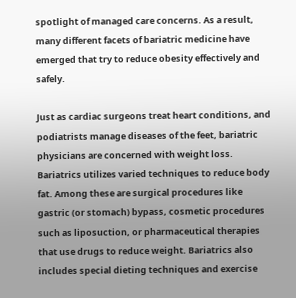spotlight of managed care concerns. As a result, many different facets of bariatric medicine have emerged that try to reduce obesity effectively and safely.

Just as cardiac surgeons treat heart conditions, and podiatrists manage diseases of the feet, bariatric physicians are concerned with weight loss. Bariatrics utilizes varied techniques to reduce body fat. Among these are surgical procedures like gastric (or stomach) bypass, cosmetic procedures such as liposuction, or pharmaceutical therapies that use drugs to reduce weight. Bariatrics also includes special dieting techniques and exercise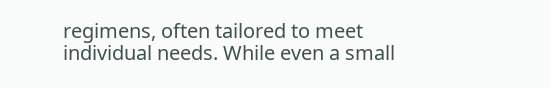regimens, often tailored to meet individual needs. While even a small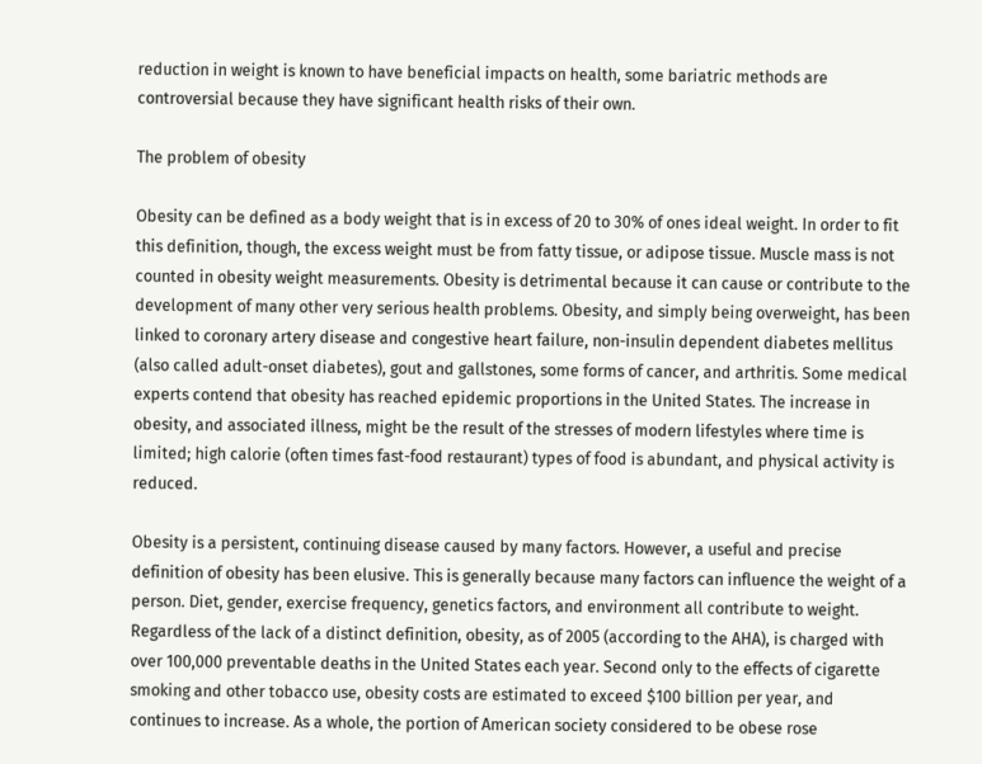reduction in weight is known to have beneficial impacts on health, some bariatric methods are controversial because they have significant health risks of their own.

The problem of obesity

Obesity can be defined as a body weight that is in excess of 20 to 30% of ones ideal weight. In order to fit this definition, though, the excess weight must be from fatty tissue, or adipose tissue. Muscle mass is not counted in obesity weight measurements. Obesity is detrimental because it can cause or contribute to the development of many other very serious health problems. Obesity, and simply being overweight, has been linked to coronary artery disease and congestive heart failure, non-insulin dependent diabetes mellitus (also called adult-onset diabetes), gout and gallstones, some forms of cancer, and arthritis. Some medical experts contend that obesity has reached epidemic proportions in the United States. The increase in obesity, and associated illness, might be the result of the stresses of modern lifestyles where time is limited; high calorie (often times fast-food restaurant) types of food is abundant, and physical activity is reduced.

Obesity is a persistent, continuing disease caused by many factors. However, a useful and precise definition of obesity has been elusive. This is generally because many factors can influence the weight of a person. Diet, gender, exercise frequency, genetics factors, and environment all contribute to weight. Regardless of the lack of a distinct definition, obesity, as of 2005 (according to the AHA), is charged with over 100,000 preventable deaths in the United States each year. Second only to the effects of cigarette smoking and other tobacco use, obesity costs are estimated to exceed $100 billion per year, and continues to increase. As a whole, the portion of American society considered to be obese rose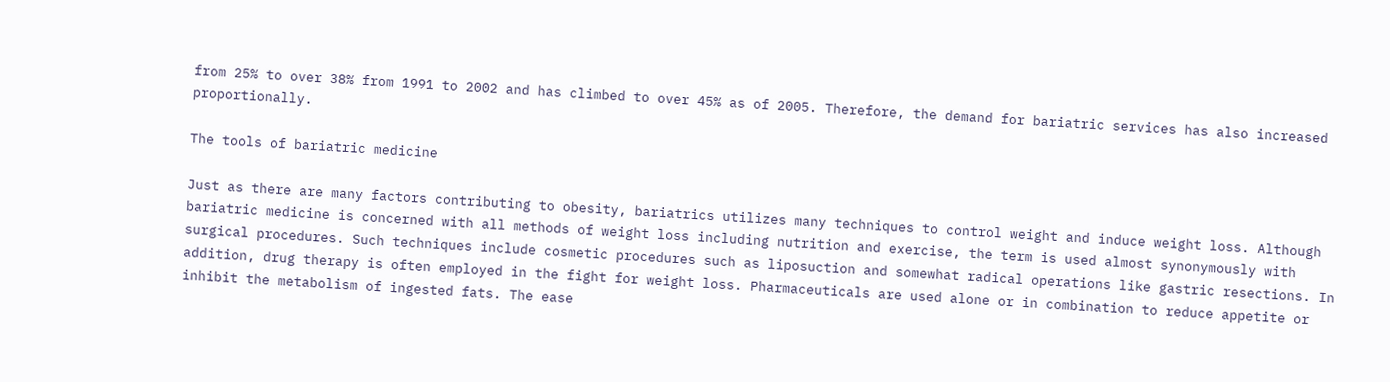from 25% to over 38% from 1991 to 2002 and has climbed to over 45% as of 2005. Therefore, the demand for bariatric services has also increased proportionally.

The tools of bariatric medicine

Just as there are many factors contributing to obesity, bariatrics utilizes many techniques to control weight and induce weight loss. Although bariatric medicine is concerned with all methods of weight loss including nutrition and exercise, the term is used almost synonymously with surgical procedures. Such techniques include cosmetic procedures such as liposuction and somewhat radical operations like gastric resections. In addition, drug therapy is often employed in the fight for weight loss. Pharmaceuticals are used alone or in combination to reduce appetite or inhibit the metabolism of ingested fats. The ease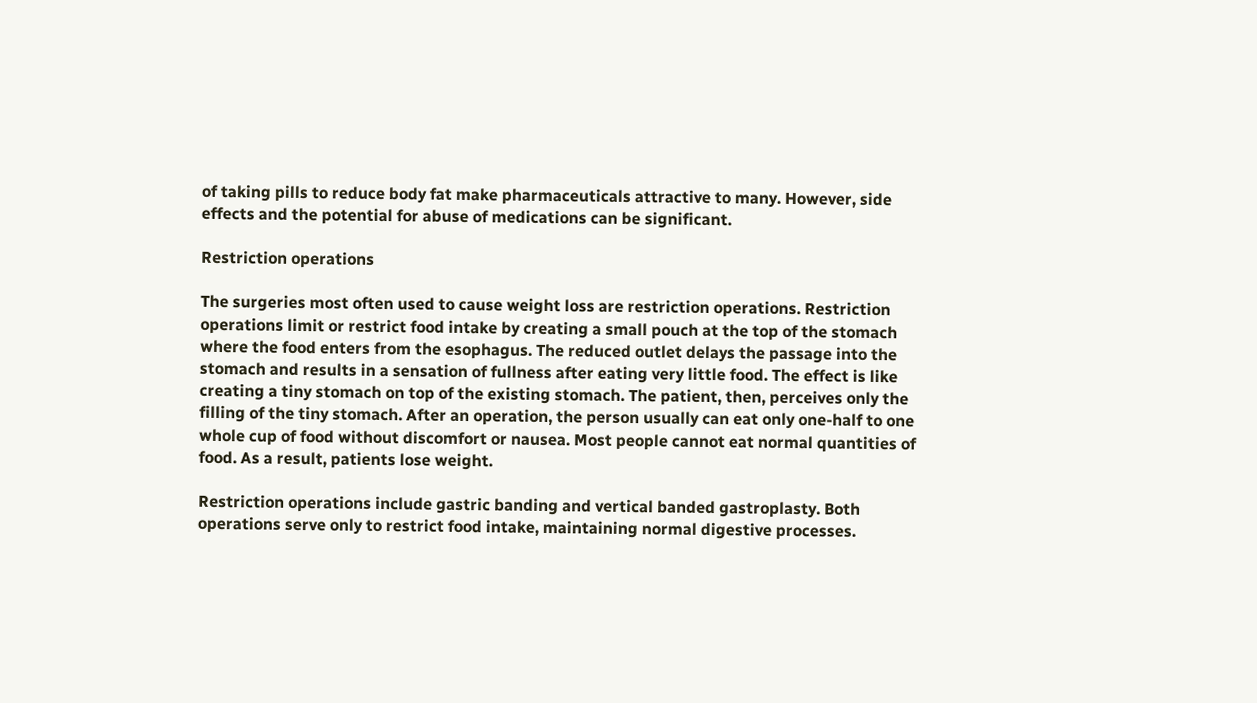of taking pills to reduce body fat make pharmaceuticals attractive to many. However, side effects and the potential for abuse of medications can be significant.

Restriction operations

The surgeries most often used to cause weight loss are restriction operations. Restriction operations limit or restrict food intake by creating a small pouch at the top of the stomach where the food enters from the esophagus. The reduced outlet delays the passage into the stomach and results in a sensation of fullness after eating very little food. The effect is like creating a tiny stomach on top of the existing stomach. The patient, then, perceives only the filling of the tiny stomach. After an operation, the person usually can eat only one-half to one whole cup of food without discomfort or nausea. Most people cannot eat normal quantities of food. As a result, patients lose weight.

Restriction operations include gastric banding and vertical banded gastroplasty. Both operations serve only to restrict food intake, maintaining normal digestive processes.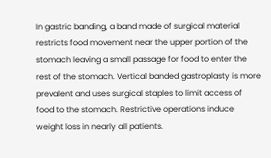In gastric banding, a band made of surgical material restricts food movement near the upper portion of the stomach leaving a small passage for food to enter the rest of the stomach. Vertical banded gastroplasty is more prevalent and uses surgical staples to limit access of food to the stomach. Restrictive operations induce weight loss in nearly all patients.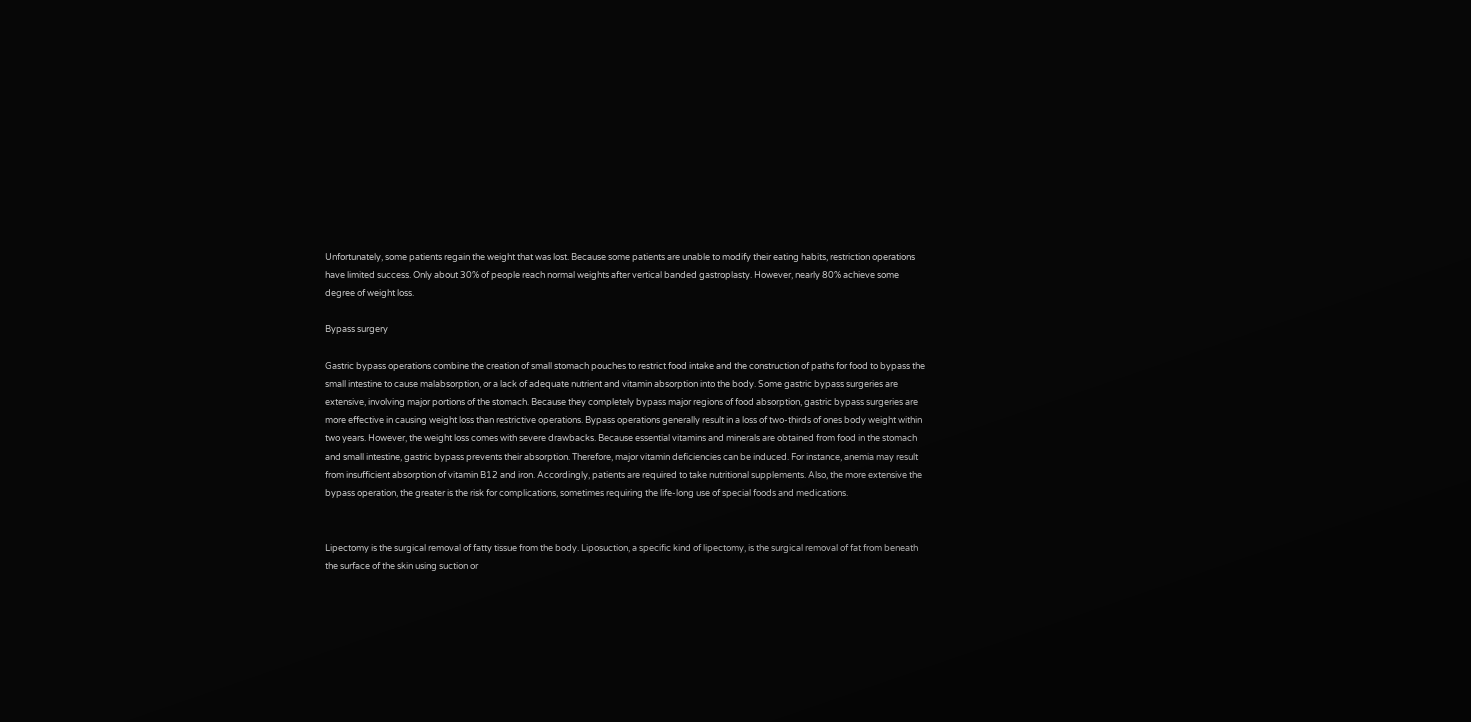Unfortunately, some patients regain the weight that was lost. Because some patients are unable to modify their eating habits, restriction operations have limited success. Only about 30% of people reach normal weights after vertical banded gastroplasty. However, nearly 80% achieve some degree of weight loss.

Bypass surgery

Gastric bypass operations combine the creation of small stomach pouches to restrict food intake and the construction of paths for food to bypass the small intestine to cause malabsorption, or a lack of adequate nutrient and vitamin absorption into the body. Some gastric bypass surgeries are extensive, involving major portions of the stomach. Because they completely bypass major regions of food absorption, gastric bypass surgeries are more effective in causing weight loss than restrictive operations. Bypass operations generally result in a loss of two-thirds of ones body weight within two years. However, the weight loss comes with severe drawbacks. Because essential vitamins and minerals are obtained from food in the stomach and small intestine, gastric bypass prevents their absorption. Therefore, major vitamin deficiencies can be induced. For instance, anemia may result from insufficient absorption of vitamin B12 and iron. Accordingly, patients are required to take nutritional supplements. Also, the more extensive the bypass operation, the greater is the risk for complications, sometimes requiring the life-long use of special foods and medications.


Lipectomy is the surgical removal of fatty tissue from the body. Liposuction, a specific kind of lipectomy, is the surgical removal of fat from beneath the surface of the skin using suction or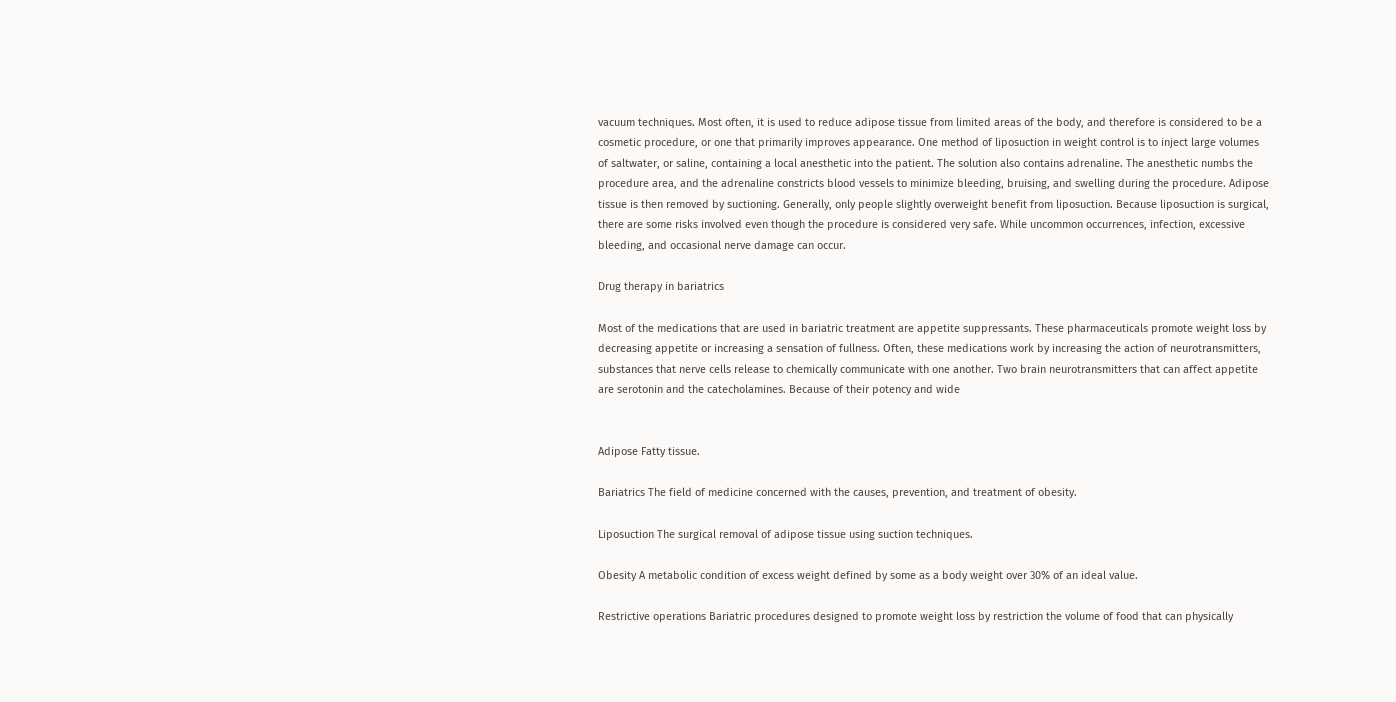vacuum techniques. Most often, it is used to reduce adipose tissue from limited areas of the body, and therefore is considered to be a cosmetic procedure, or one that primarily improves appearance. One method of liposuction in weight control is to inject large volumes of saltwater, or saline, containing a local anesthetic into the patient. The solution also contains adrenaline. The anesthetic numbs the procedure area, and the adrenaline constricts blood vessels to minimize bleeding, bruising, and swelling during the procedure. Adipose tissue is then removed by suctioning. Generally, only people slightly overweight benefit from liposuction. Because liposuction is surgical, there are some risks involved even though the procedure is considered very safe. While uncommon occurrences, infection, excessive bleeding, and occasional nerve damage can occur.

Drug therapy in bariatrics

Most of the medications that are used in bariatric treatment are appetite suppressants. These pharmaceuticals promote weight loss by decreasing appetite or increasing a sensation of fullness. Often, these medications work by increasing the action of neurotransmitters, substances that nerve cells release to chemically communicate with one another. Two brain neurotransmitters that can affect appetite are serotonin and the catecholamines. Because of their potency and wide


Adipose Fatty tissue.

Bariatrics The field of medicine concerned with the causes, prevention, and treatment of obesity.

Liposuction The surgical removal of adipose tissue using suction techniques.

Obesity A metabolic condition of excess weight defined by some as a body weight over 30% of an ideal value.

Restrictive operations Bariatric procedures designed to promote weight loss by restriction the volume of food that can physically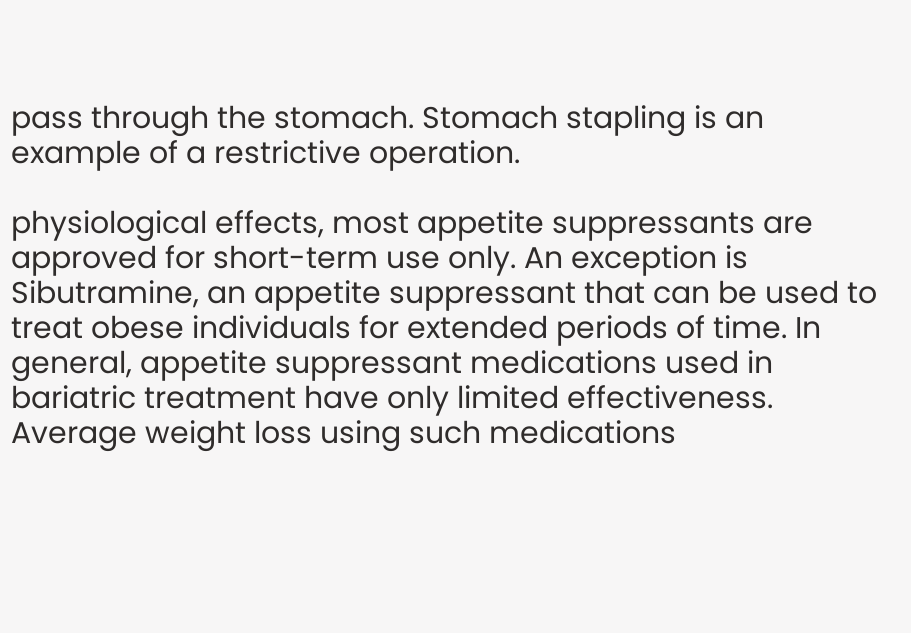pass through the stomach. Stomach stapling is an example of a restrictive operation.

physiological effects, most appetite suppressants are approved for short-term use only. An exception is Sibutramine, an appetite suppressant that can be used to treat obese individuals for extended periods of time. In general, appetite suppressant medications used in bariatric treatment have only limited effectiveness. Average weight loss using such medications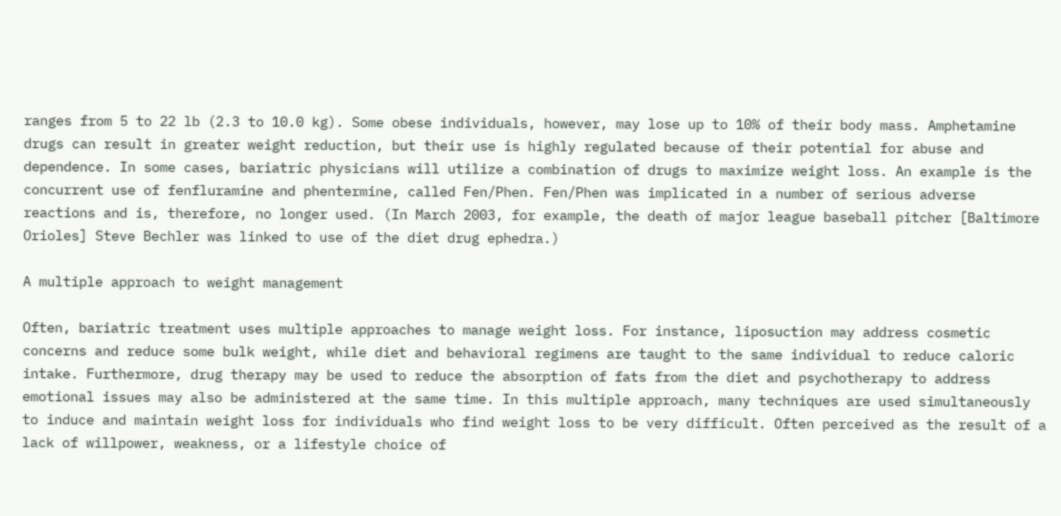ranges from 5 to 22 lb (2.3 to 10.0 kg). Some obese individuals, however, may lose up to 10% of their body mass. Amphetamine drugs can result in greater weight reduction, but their use is highly regulated because of their potential for abuse and dependence. In some cases, bariatric physicians will utilize a combination of drugs to maximize weight loss. An example is the concurrent use of fenfluramine and phentermine, called Fen/Phen. Fen/Phen was implicated in a number of serious adverse reactions and is, therefore, no longer used. (In March 2003, for example, the death of major league baseball pitcher [Baltimore Orioles] Steve Bechler was linked to use of the diet drug ephedra.)

A multiple approach to weight management

Often, bariatric treatment uses multiple approaches to manage weight loss. For instance, liposuction may address cosmetic concerns and reduce some bulk weight, while diet and behavioral regimens are taught to the same individual to reduce caloric intake. Furthermore, drug therapy may be used to reduce the absorption of fats from the diet and psychotherapy to address emotional issues may also be administered at the same time. In this multiple approach, many techniques are used simultaneously to induce and maintain weight loss for individuals who find weight loss to be very difficult. Often perceived as the result of a lack of willpower, weakness, or a lifestyle choice of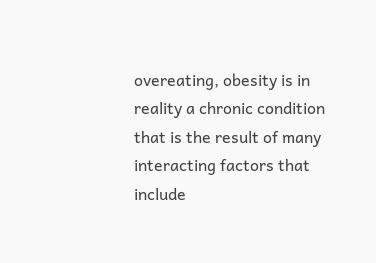overeating, obesity is in reality a chronic condition that is the result of many interacting factors that include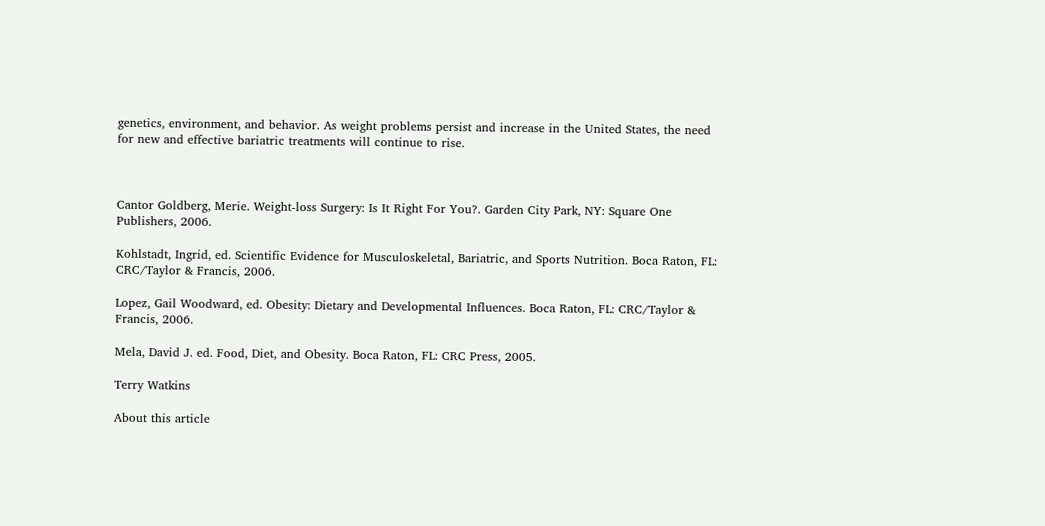genetics, environment, and behavior. As weight problems persist and increase in the United States, the need for new and effective bariatric treatments will continue to rise.



Cantor Goldberg, Merie. Weight-loss Surgery: Is It Right For You?. Garden City Park, NY: Square One Publishers, 2006.

Kohlstadt, Ingrid, ed. Scientific Evidence for Musculoskeletal, Bariatric, and Sports Nutrition. Boca Raton, FL: CRC/Taylor & Francis, 2006.

Lopez, Gail Woodward, ed. Obesity: Dietary and Developmental Influences. Boca Raton, FL: CRC/Taylor & Francis, 2006.

Mela, David J. ed. Food, Diet, and Obesity. Boca Raton, FL: CRC Press, 2005.

Terry Watkins

About this article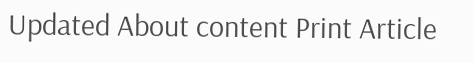Updated About content Print Article